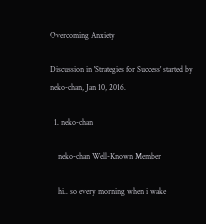Overcoming Anxiety

Discussion in 'Strategies for Success' started by neko-chan, Jan 10, 2016.

  1. neko-chan

    neko-chan Well-Known Member

    hi.. so every morning when i wake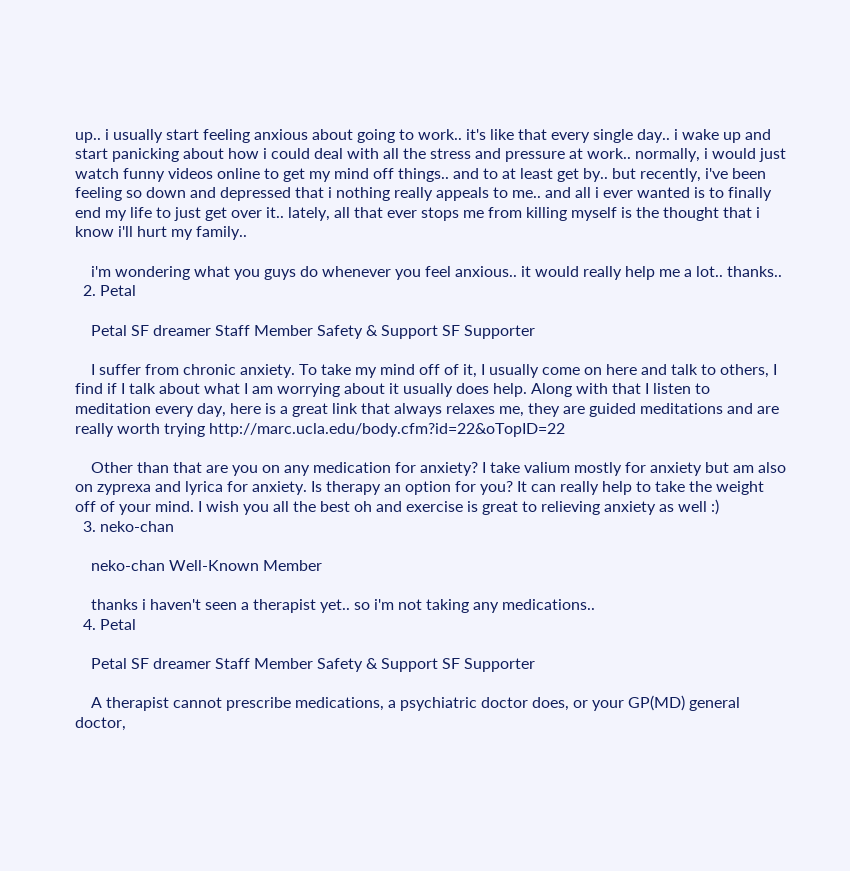up.. i usually start feeling anxious about going to work.. it's like that every single day.. i wake up and start panicking about how i could deal with all the stress and pressure at work.. normally, i would just watch funny videos online to get my mind off things.. and to at least get by.. but recently, i've been feeling so down and depressed that i nothing really appeals to me.. and all i ever wanted is to finally end my life to just get over it.. lately, all that ever stops me from killing myself is the thought that i know i'll hurt my family..

    i'm wondering what you guys do whenever you feel anxious.. it would really help me a lot.. thanks..
  2. Petal

    Petal SF dreamer Staff Member Safety & Support SF Supporter

    I suffer from chronic anxiety. To take my mind off of it, I usually come on here and talk to others, I find if I talk about what I am worrying about it usually does help. Along with that I listen to meditation every day, here is a great link that always relaxes me, they are guided meditations and are really worth trying http://marc.ucla.edu/body.cfm?id=22&oTopID=22

    Other than that are you on any medication for anxiety? I take valium mostly for anxiety but am also on zyprexa and lyrica for anxiety. Is therapy an option for you? It can really help to take the weight off of your mind. I wish you all the best oh and exercise is great to relieving anxiety as well :)
  3. neko-chan

    neko-chan Well-Known Member

    thanks i haven't seen a therapist yet.. so i'm not taking any medications..
  4. Petal

    Petal SF dreamer Staff Member Safety & Support SF Supporter

    A therapist cannot prescribe medications, a psychiatric doctor does, or your GP(MD) general doctor,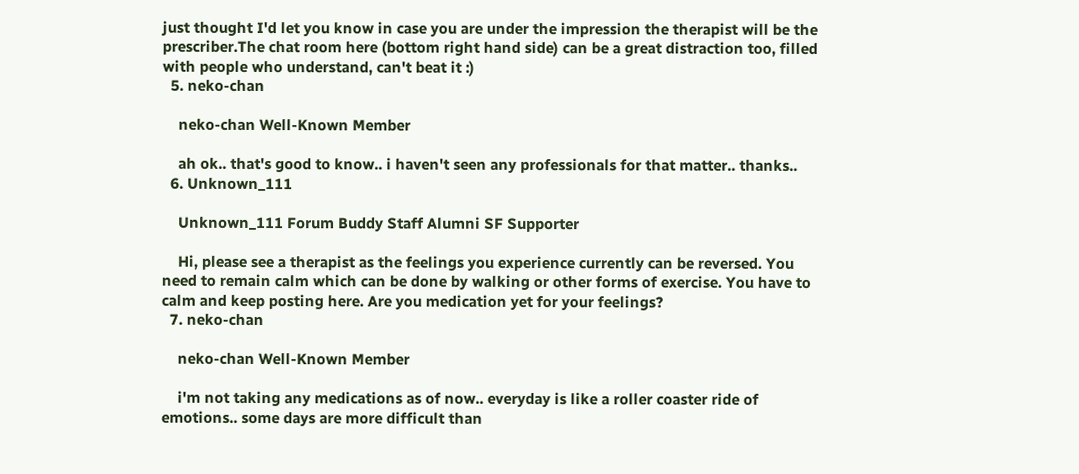just thought I'd let you know in case you are under the impression the therapist will be the prescriber.The chat room here (bottom right hand side) can be a great distraction too, filled with people who understand, can't beat it :)
  5. neko-chan

    neko-chan Well-Known Member

    ah ok.. that's good to know.. i haven't seen any professionals for that matter.. thanks..
  6. Unknown_111

    Unknown_111 Forum Buddy Staff Alumni SF Supporter

    Hi, please see a therapist as the feelings you experience currently can be reversed. You need to remain calm which can be done by walking or other forms of exercise. You have to calm and keep posting here. Are you medication yet for your feelings?
  7. neko-chan

    neko-chan Well-Known Member

    i'm not taking any medications as of now.. everyday is like a roller coaster ride of emotions.. some days are more difficult than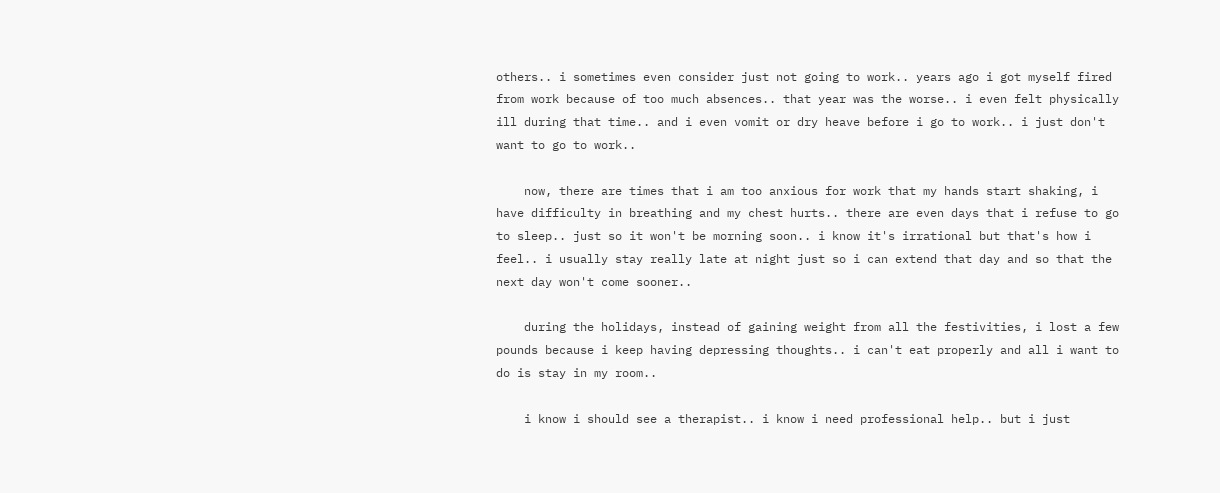others.. i sometimes even consider just not going to work.. years ago i got myself fired from work because of too much absences.. that year was the worse.. i even felt physically ill during that time.. and i even vomit or dry heave before i go to work.. i just don't want to go to work..

    now, there are times that i am too anxious for work that my hands start shaking, i have difficulty in breathing and my chest hurts.. there are even days that i refuse to go to sleep.. just so it won't be morning soon.. i know it's irrational but that's how i feel.. i usually stay really late at night just so i can extend that day and so that the next day won't come sooner..

    during the holidays, instead of gaining weight from all the festivities, i lost a few pounds because i keep having depressing thoughts.. i can't eat properly and all i want to do is stay in my room..

    i know i should see a therapist.. i know i need professional help.. but i just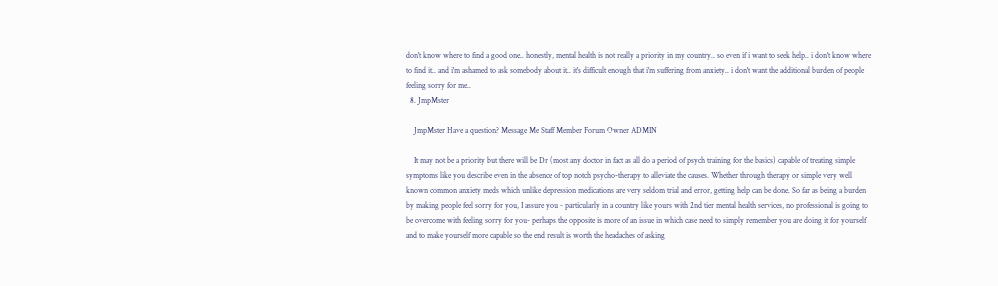don't know where to find a good one.. honestly, mental health is not really a priority in my country.. so even if i want to seek help.. i don't know where to find it.. and i'm ashamed to ask somebody about it.. it's difficult enough that i'm suffering from anxiety.. i don't want the additional burden of people feeling sorry for me..
  8. JmpMster

    JmpMster Have a question? Message Me Staff Member Forum Owner ADMIN

    It may not be a priority but there will be Dr (most any doctor in fact as all do a period of psych training for the basics) capable of treating simple symptoms like you describe even in the absence of top notch psycho-therapy to alleviate the causes. Whether through therapy or simple very well known common anxiety meds which unlike depression medications are very seldom trial and error, getting help can be done. So far as being a burden by making people feel sorry for you, I assure you - particularly in a country like yours with 2nd tier mental health services, no professional is going to be overcome with feeling sorry for you- perhaps the opposite is more of an issue in which case need to simply remember you are doing it for yourself and to make yourself more capable so the end result is worth the headaches of asking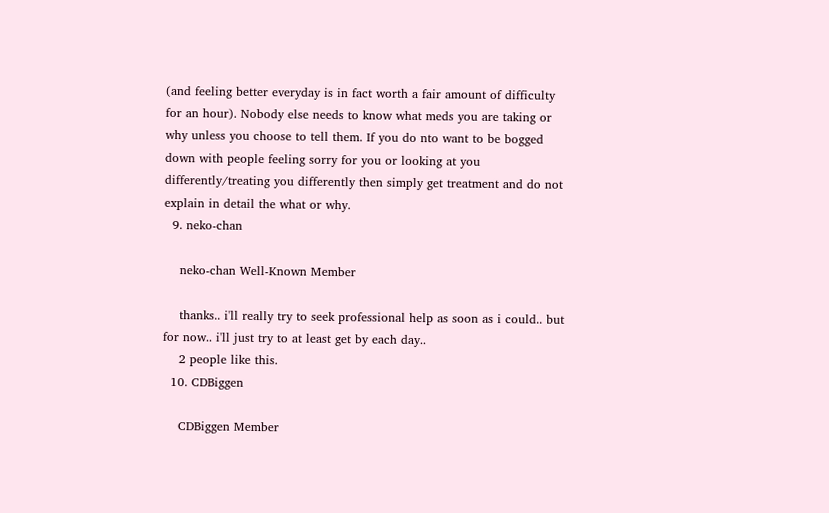(and feeling better everyday is in fact worth a fair amount of difficulty for an hour). Nobody else needs to know what meds you are taking or why unless you choose to tell them. If you do nto want to be bogged down with people feeling sorry for you or looking at you differently/treating you differently then simply get treatment and do not explain in detail the what or why.
  9. neko-chan

    neko-chan Well-Known Member

    thanks.. i'll really try to seek professional help as soon as i could.. but for now.. i'll just try to at least get by each day..
    2 people like this.
  10. CDBiggen

    CDBiggen Member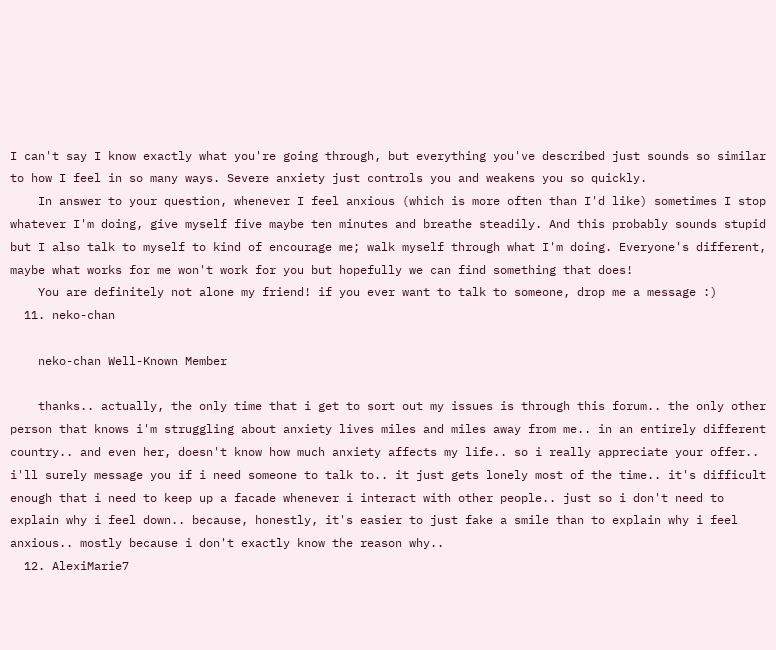I can't say I know exactly what you're going through, but everything you've described just sounds so similar to how I feel in so many ways. Severe anxiety just controls you and weakens you so quickly.
    In answer to your question, whenever I feel anxious (which is more often than I'd like) sometimes I stop whatever I'm doing, give myself five maybe ten minutes and breathe steadily. And this probably sounds stupid but I also talk to myself to kind of encourage me; walk myself through what I'm doing. Everyone's different, maybe what works for me won't work for you but hopefully we can find something that does!
    You are definitely not alone my friend! if you ever want to talk to someone, drop me a message :)
  11. neko-chan

    neko-chan Well-Known Member

    thanks.. actually, the only time that i get to sort out my issues is through this forum.. the only other person that knows i'm struggling about anxiety lives miles and miles away from me.. in an entirely different country.. and even her, doesn't know how much anxiety affects my life.. so i really appreciate your offer.. i'll surely message you if i need someone to talk to.. it just gets lonely most of the time.. it's difficult enough that i need to keep up a facade whenever i interact with other people.. just so i don't need to explain why i feel down.. because, honestly, it's easier to just fake a smile than to explain why i feel anxious.. mostly because i don't exactly know the reason why..
  12. AlexiMarie7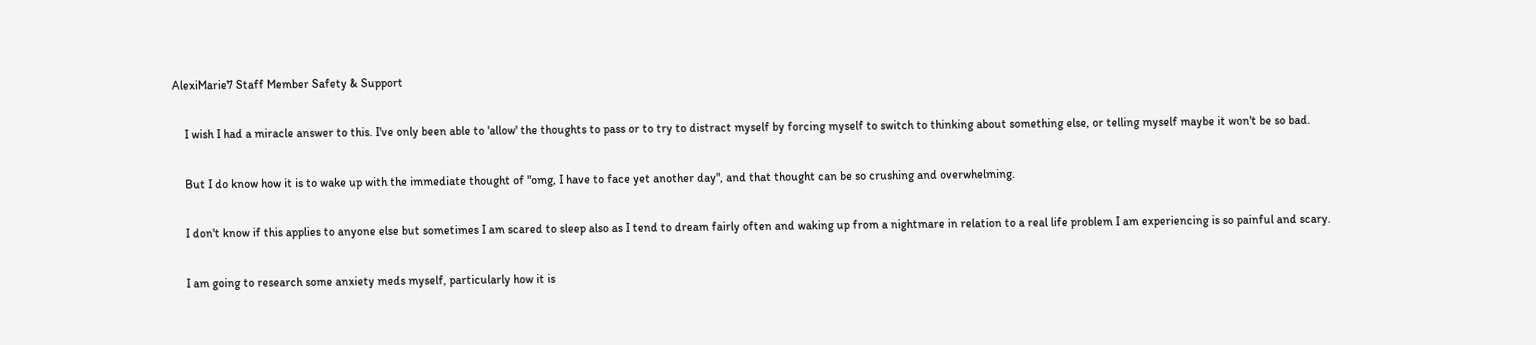AlexiMarie7 Staff Member Safety & Support

    I wish I had a miracle answer to this. I've only been able to 'allow' the thoughts to pass or to try to distract myself by forcing myself to switch to thinking about something else, or telling myself maybe it won't be so bad.

    But I do know how it is to wake up with the immediate thought of "omg, I have to face yet another day", and that thought can be so crushing and overwhelming.

    I don't know if this applies to anyone else but sometimes I am scared to sleep also as I tend to dream fairly often and waking up from a nightmare in relation to a real life problem I am experiencing is so painful and scary.

    I am going to research some anxiety meds myself, particularly how it is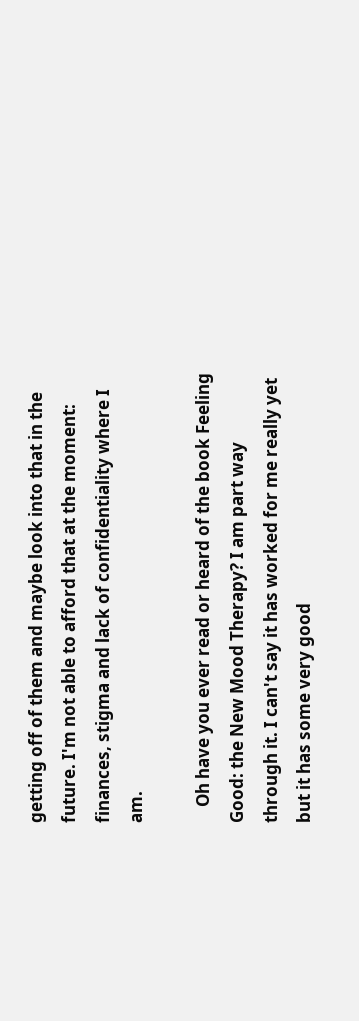getting off of them and maybe look into that in the future. I'm not able to afford that at the moment: finances, stigma and lack of confidentiality where I am.

    Oh have you ever read or heard of the book Feeling Good: the New Mood Therapy? I am part way through it. I can't say it has worked for me really yet but it has some very good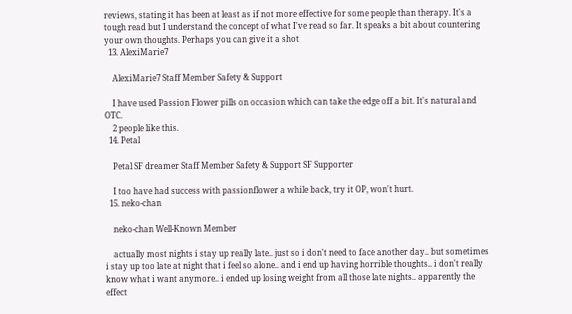reviews, stating it has been at least as if not more effective for some people than therapy. It's a tough read but I understand the concept of what I've read so far. It speaks a bit about countering your own thoughts. Perhaps you can give it a shot
  13. AlexiMarie7

    AlexiMarie7 Staff Member Safety & Support

    I have used Passion Flower pills on occasion which can take the edge off a bit. It's natural and OTC.
    2 people like this.
  14. Petal

    Petal SF dreamer Staff Member Safety & Support SF Supporter

    I too have had success with passionflower a while back, try it OP, won't hurt.
  15. neko-chan

    neko-chan Well-Known Member

    actually most nights i stay up really late.. just so i don't need to face another day.. but sometimes i stay up too late at night that i feel so alone.. and i end up having horrible thoughts.. i don't really know what i want anymore.. i ended up losing weight from all those late nights.. apparently the effect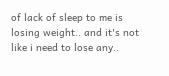of lack of sleep to me is losing weight.. and it's not like i need to lose any..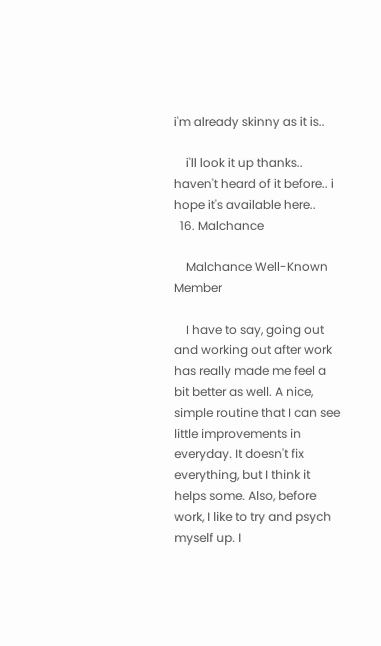i'm already skinny as it is..

    i'll look it up thanks.. haven't heard of it before.. i hope it's available here..
  16. Malchance

    Malchance Well-Known Member

    I have to say, going out and working out after work has really made me feel a bit better as well. A nice, simple routine that I can see little improvements in everyday. It doesn't fix everything, but I think it helps some. Also, before work, I like to try and psych myself up. I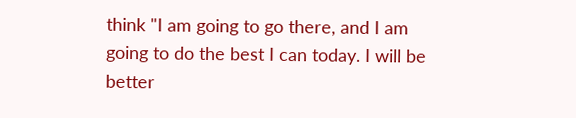think "I am going to go there, and I am going to do the best I can today. I will be better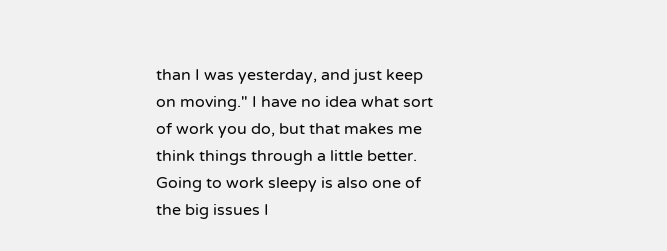than I was yesterday, and just keep on moving." I have no idea what sort of work you do, but that makes me think things through a little better. Going to work sleepy is also one of the big issues I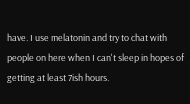have. I use melatonin and try to chat with people on here when I can't sleep in hopes of getting at least 7ish hours.